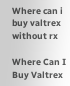Where can i buy valtrex without rx

Where Can I Buy Valtrex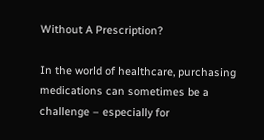Without A Prescription?

In the world of healthcare, purchasing medications can sometimes be a challenge – especially for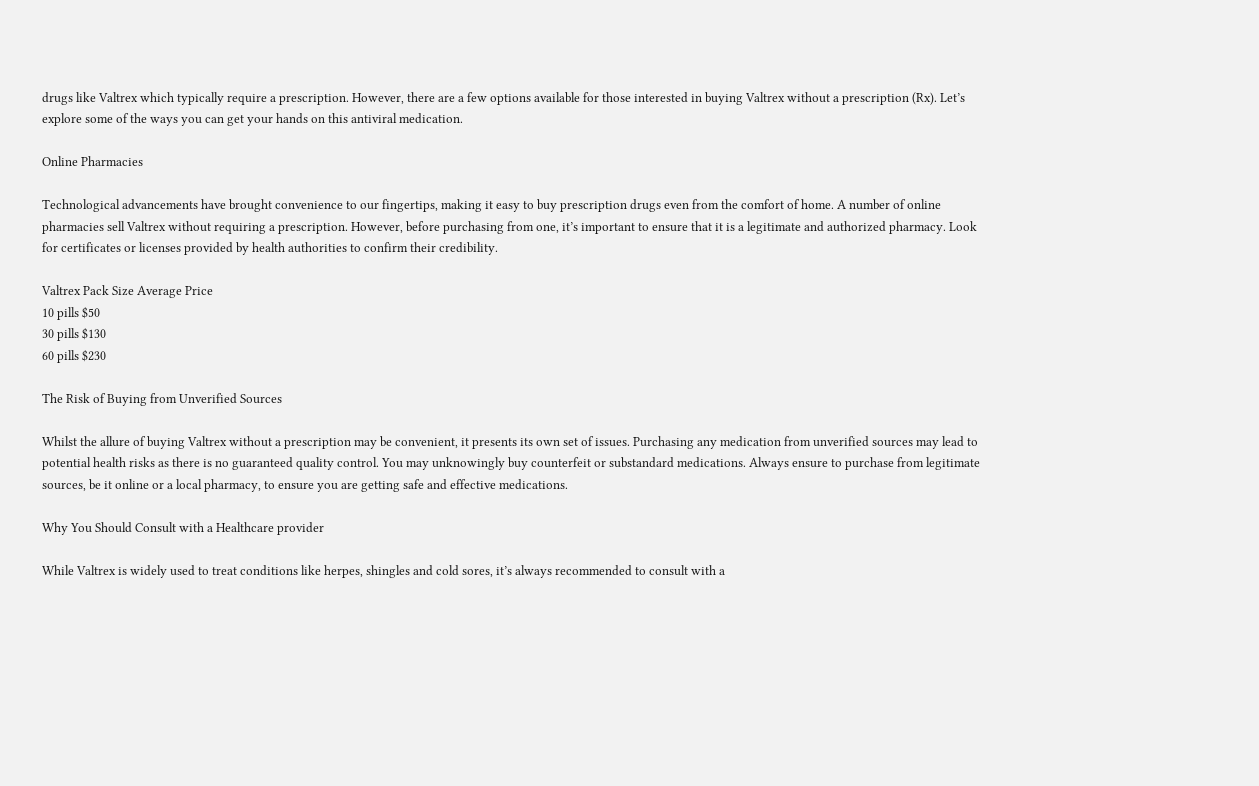drugs like Valtrex which typically require a prescription. However, there are a few options available for those interested in buying Valtrex without a prescription (Rx). Let’s explore some of the ways you can get your hands on this antiviral medication.

Online Pharmacies

Technological advancements have brought convenience to our fingertips, making it easy to buy prescription drugs even from the comfort of home. A number of online pharmacies sell Valtrex without requiring a prescription. However, before purchasing from one, it’s important to ensure that it is a legitimate and authorized pharmacy. Look for certificates or licenses provided by health authorities to confirm their credibility.

Valtrex Pack Size Average Price
10 pills $50
30 pills $130
60 pills $230

The Risk of Buying from Unverified Sources

Whilst the allure of buying Valtrex without a prescription may be convenient, it presents its own set of issues. Purchasing any medication from unverified sources may lead to potential health risks as there is no guaranteed quality control. You may unknowingly buy counterfeit or substandard medications. Always ensure to purchase from legitimate sources, be it online or a local pharmacy, to ensure you are getting safe and effective medications.

Why You Should Consult with a Healthcare provider

While Valtrex is widely used to treat conditions like herpes, shingles and cold sores, it’s always recommended to consult with a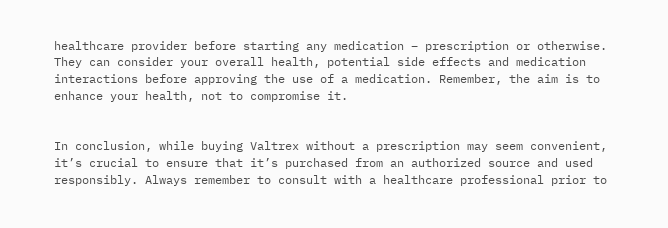healthcare provider before starting any medication – prescription or otherwise. They can consider your overall health, potential side effects and medication interactions before approving the use of a medication. Remember, the aim is to enhance your health, not to compromise it.


In conclusion, while buying Valtrex without a prescription may seem convenient, it’s crucial to ensure that it’s purchased from an authorized source and used responsibly. Always remember to consult with a healthcare professional prior to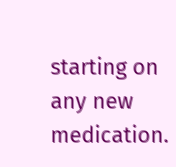starting on any new medication.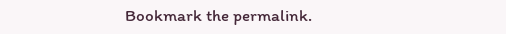Bookmark the permalink.